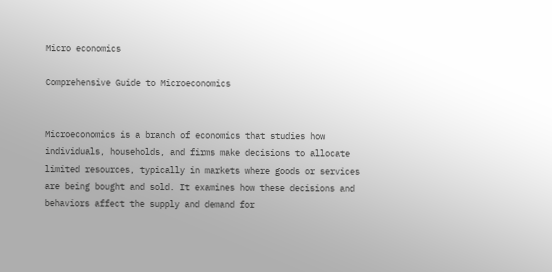Micro economics

Comprehensive Guide to Microeconomics


Microeconomics is a branch of economics that studies how individuals, households, and firms make decisions to allocate limited resources, typically in markets where goods or services are being bought and sold. It examines how these decisions and behaviors affect the supply and demand for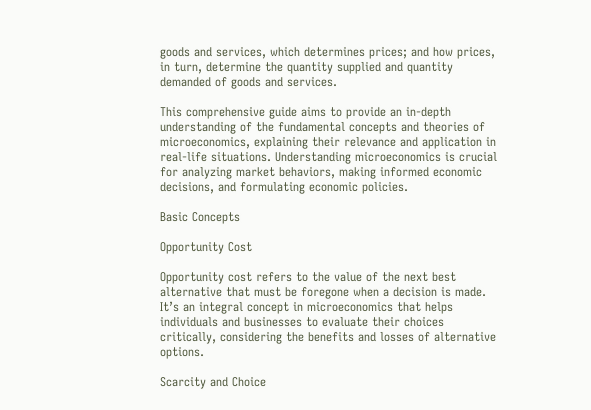goods and services, which determines prices; and how prices, in turn, determine the quantity supplied and quantity demanded of goods and services.

This comprehensive guide aims to provide an in-depth understanding of the fundamental concepts and theories of microeconomics, explaining their relevance and application in real-life situations. Understanding microeconomics is crucial for analyzing market behaviors, making informed economic decisions, and formulating economic policies.

Basic Concepts

Opportunity Cost

Opportunity cost refers to the value of the next best alternative that must be foregone when a decision is made. It’s an integral concept in microeconomics that helps individuals and businesses to evaluate their choices critically, considering the benefits and losses of alternative options.

Scarcity and Choice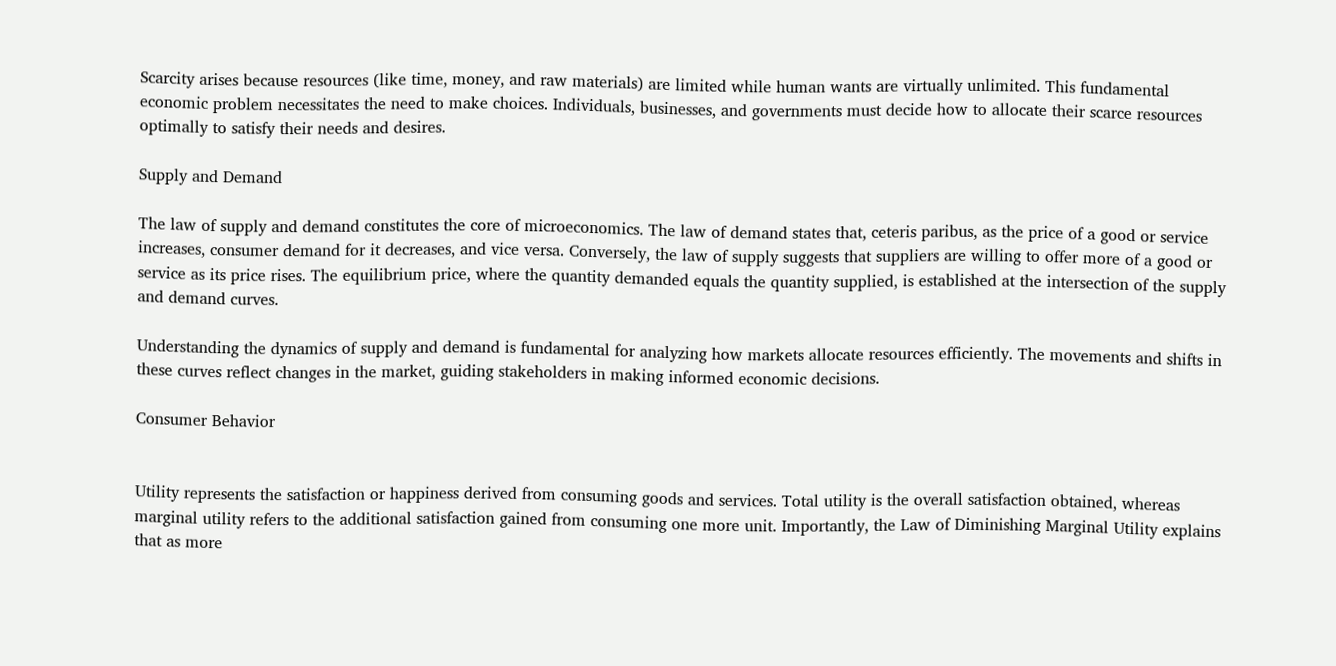Scarcity arises because resources (like time, money, and raw materials) are limited while human wants are virtually unlimited. This fundamental economic problem necessitates the need to make choices. Individuals, businesses, and governments must decide how to allocate their scarce resources optimally to satisfy their needs and desires.

Supply and Demand

The law of supply and demand constitutes the core of microeconomics. The law of demand states that, ceteris paribus, as the price of a good or service increases, consumer demand for it decreases, and vice versa. Conversely, the law of supply suggests that suppliers are willing to offer more of a good or service as its price rises. The equilibrium price, where the quantity demanded equals the quantity supplied, is established at the intersection of the supply and demand curves.

Understanding the dynamics of supply and demand is fundamental for analyzing how markets allocate resources efficiently. The movements and shifts in these curves reflect changes in the market, guiding stakeholders in making informed economic decisions.

Consumer Behavior


Utility represents the satisfaction or happiness derived from consuming goods and services. Total utility is the overall satisfaction obtained, whereas marginal utility refers to the additional satisfaction gained from consuming one more unit. Importantly, the Law of Diminishing Marginal Utility explains that as more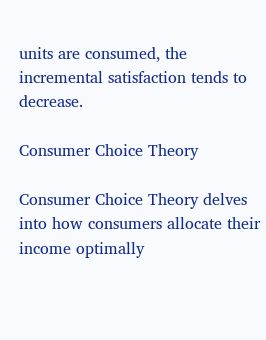units are consumed, the incremental satisfaction tends to decrease.

Consumer Choice Theory

Consumer Choice Theory delves into how consumers allocate their income optimally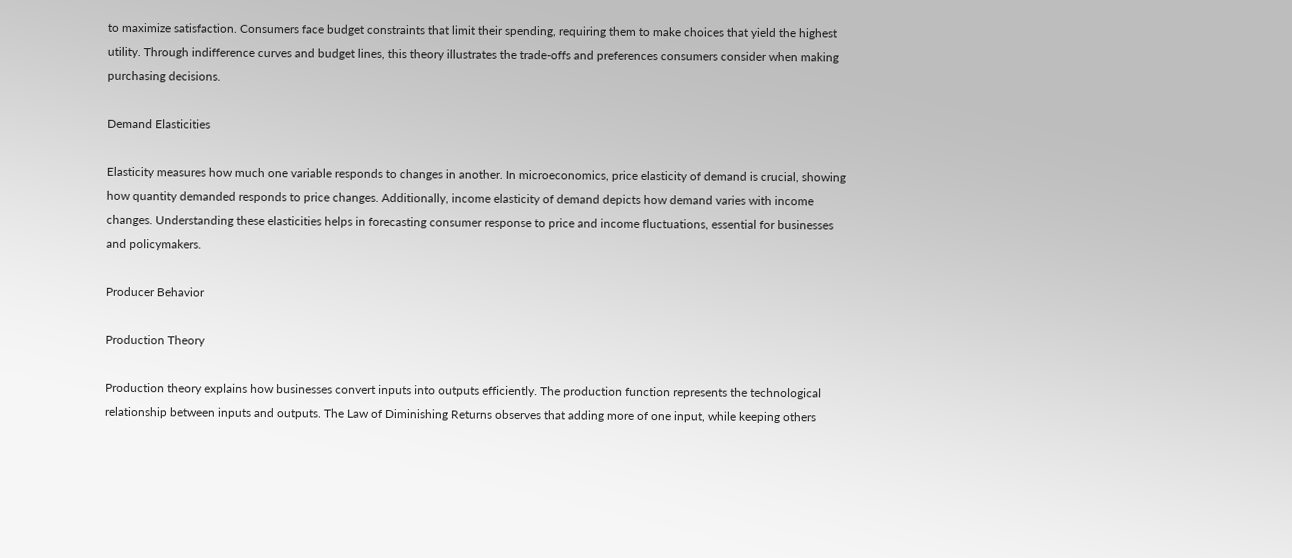to maximize satisfaction. Consumers face budget constraints that limit their spending, requiring them to make choices that yield the highest utility. Through indifference curves and budget lines, this theory illustrates the trade-offs and preferences consumers consider when making purchasing decisions.

Demand Elasticities

Elasticity measures how much one variable responds to changes in another. In microeconomics, price elasticity of demand is crucial, showing how quantity demanded responds to price changes. Additionally, income elasticity of demand depicts how demand varies with income changes. Understanding these elasticities helps in forecasting consumer response to price and income fluctuations, essential for businesses and policymakers.

Producer Behavior

Production Theory

Production theory explains how businesses convert inputs into outputs efficiently. The production function represents the technological relationship between inputs and outputs. The Law of Diminishing Returns observes that adding more of one input, while keeping others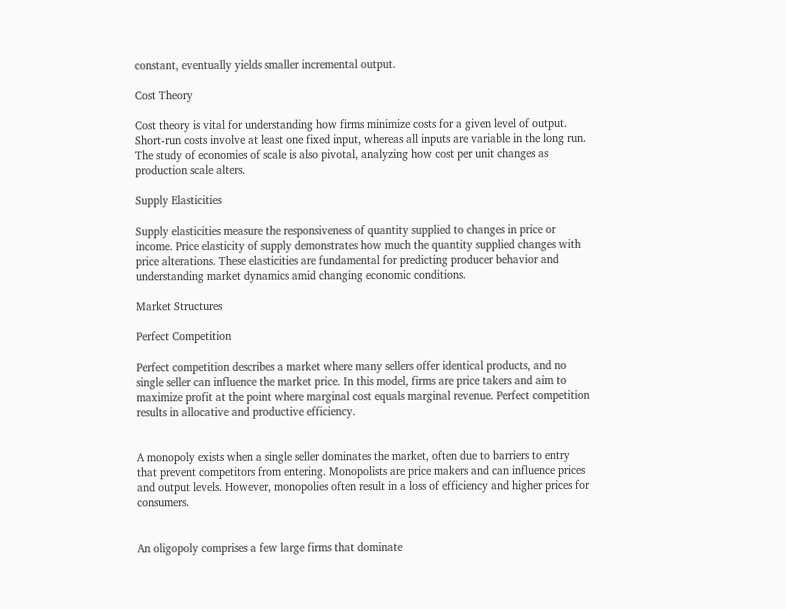constant, eventually yields smaller incremental output.

Cost Theory

Cost theory is vital for understanding how firms minimize costs for a given level of output. Short-run costs involve at least one fixed input, whereas all inputs are variable in the long run. The study of economies of scale is also pivotal, analyzing how cost per unit changes as production scale alters.

Supply Elasticities

Supply elasticities measure the responsiveness of quantity supplied to changes in price or income. Price elasticity of supply demonstrates how much the quantity supplied changes with price alterations. These elasticities are fundamental for predicting producer behavior and understanding market dynamics amid changing economic conditions.

Market Structures

Perfect Competition

Perfect competition describes a market where many sellers offer identical products, and no single seller can influence the market price. In this model, firms are price takers and aim to maximize profit at the point where marginal cost equals marginal revenue. Perfect competition results in allocative and productive efficiency.


A monopoly exists when a single seller dominates the market, often due to barriers to entry that prevent competitors from entering. Monopolists are price makers and can influence prices and output levels. However, monopolies often result in a loss of efficiency and higher prices for consumers.


An oligopoly comprises a few large firms that dominate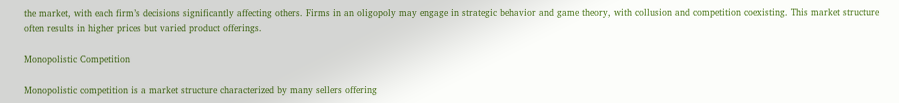the market, with each firm’s decisions significantly affecting others. Firms in an oligopoly may engage in strategic behavior and game theory, with collusion and competition coexisting. This market structure often results in higher prices but varied product offerings.

Monopolistic Competition

Monopolistic competition is a market structure characterized by many sellers offering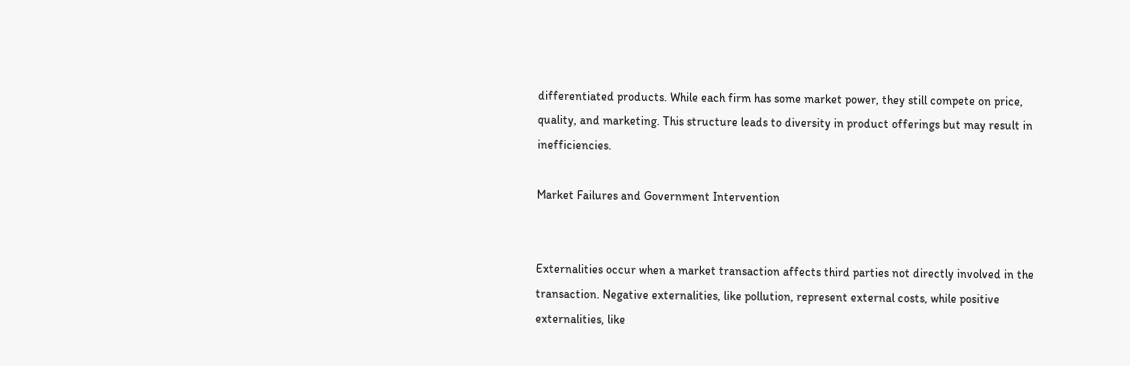differentiated products. While each firm has some market power, they still compete on price, quality, and marketing. This structure leads to diversity in product offerings but may result in inefficiencies.

Market Failures and Government Intervention


Externalities occur when a market transaction affects third parties not directly involved in the transaction. Negative externalities, like pollution, represent external costs, while positive externalities, like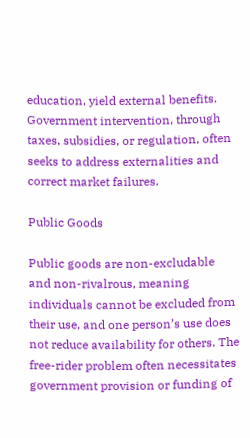education, yield external benefits. Government intervention, through taxes, subsidies, or regulation, often seeks to address externalities and correct market failures.

Public Goods

Public goods are non-excludable and non-rivalrous, meaning individuals cannot be excluded from their use, and one person’s use does not reduce availability for others. The free-rider problem often necessitates government provision or funding of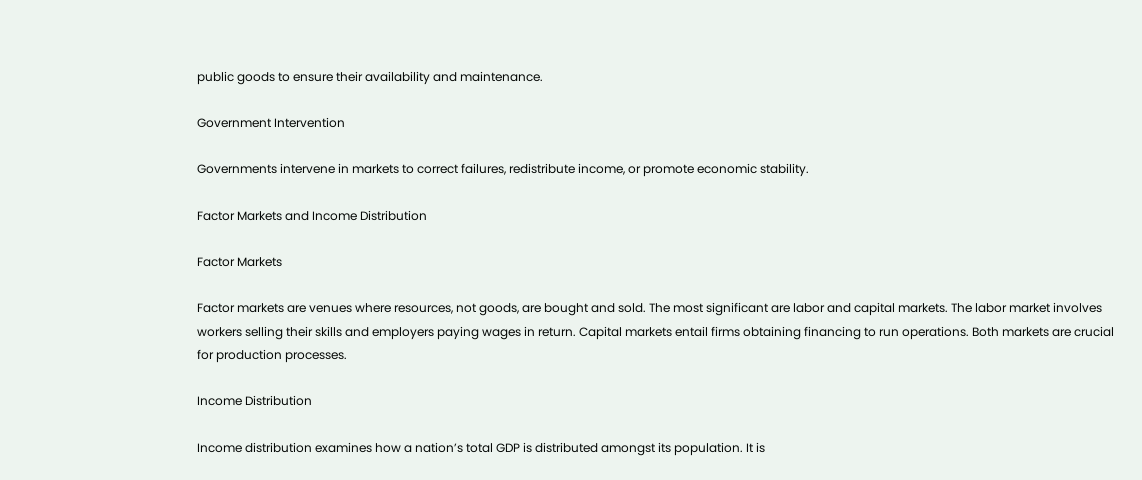public goods to ensure their availability and maintenance.

Government Intervention

Governments intervene in markets to correct failures, redistribute income, or promote economic stability.

Factor Markets and Income Distribution

Factor Markets

Factor markets are venues where resources, not goods, are bought and sold. The most significant are labor and capital markets. The labor market involves workers selling their skills and employers paying wages in return. Capital markets entail firms obtaining financing to run operations. Both markets are crucial for production processes.

Income Distribution

Income distribution examines how a nation’s total GDP is distributed amongst its population. It is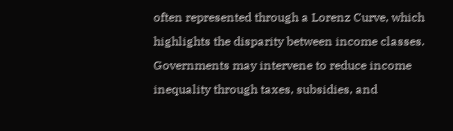often represented through a Lorenz Curve, which highlights the disparity between income classes. Governments may intervene to reduce income inequality through taxes, subsidies, and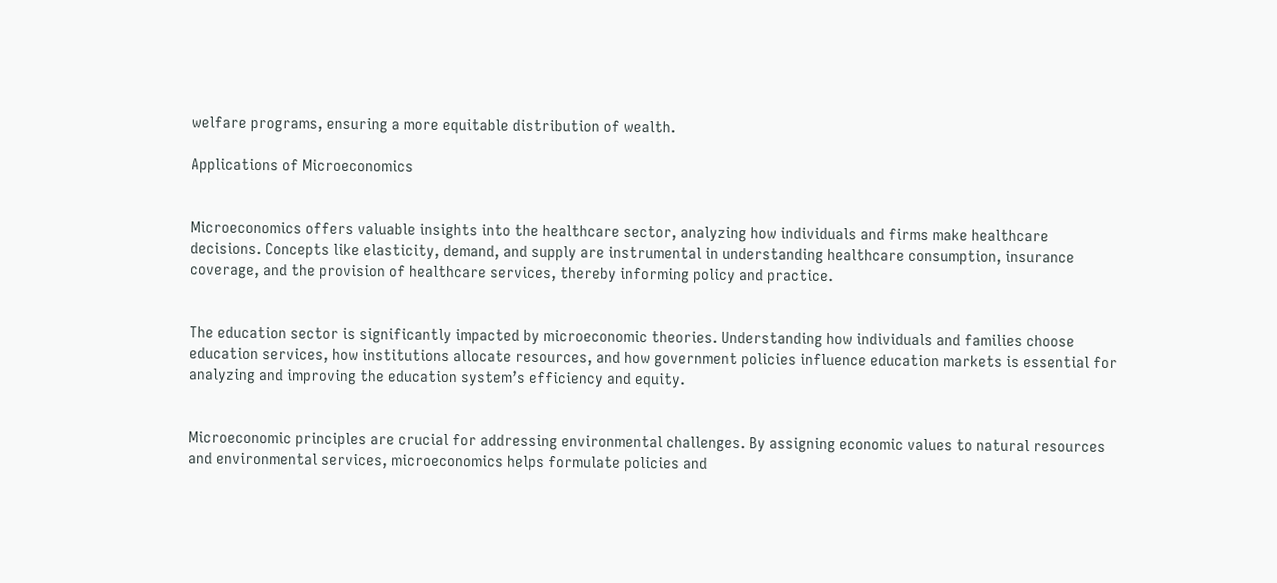welfare programs, ensuring a more equitable distribution of wealth.

Applications of Microeconomics


Microeconomics offers valuable insights into the healthcare sector, analyzing how individuals and firms make healthcare decisions. Concepts like elasticity, demand, and supply are instrumental in understanding healthcare consumption, insurance coverage, and the provision of healthcare services, thereby informing policy and practice.


The education sector is significantly impacted by microeconomic theories. Understanding how individuals and families choose education services, how institutions allocate resources, and how government policies influence education markets is essential for analyzing and improving the education system’s efficiency and equity.


Microeconomic principles are crucial for addressing environmental challenges. By assigning economic values to natural resources and environmental services, microeconomics helps formulate policies and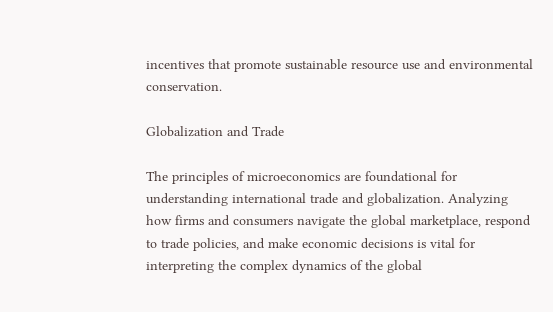incentives that promote sustainable resource use and environmental conservation.

Globalization and Trade

The principles of microeconomics are foundational for understanding international trade and globalization. Analyzing how firms and consumers navigate the global marketplace, respond to trade policies, and make economic decisions is vital for interpreting the complex dynamics of the global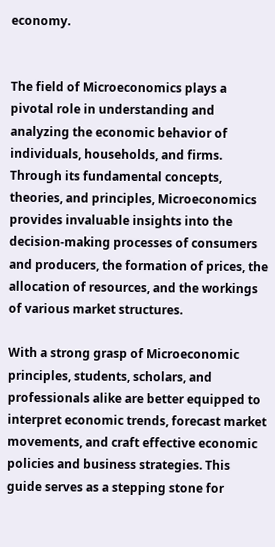economy.


The field of Microeconomics plays a pivotal role in understanding and analyzing the economic behavior of individuals, households, and firms. Through its fundamental concepts, theories, and principles, Microeconomics provides invaluable insights into the decision-making processes of consumers and producers, the formation of prices, the allocation of resources, and the workings of various market structures.

With a strong grasp of Microeconomic principles, students, scholars, and professionals alike are better equipped to interpret economic trends, forecast market movements, and craft effective economic policies and business strategies. This guide serves as a stepping stone for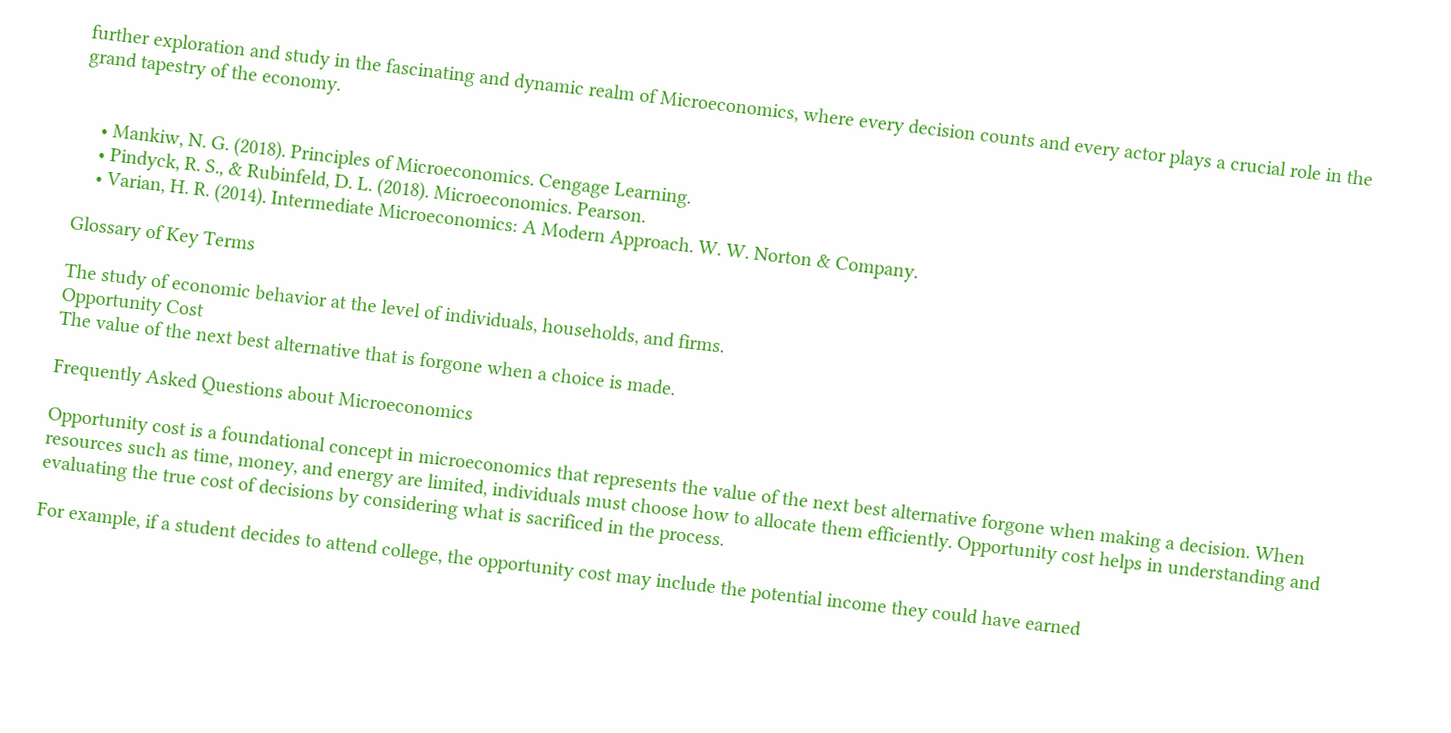further exploration and study in the fascinating and dynamic realm of Microeconomics, where every decision counts and every actor plays a crucial role in the grand tapestry of the economy.


    • Mankiw, N. G. (2018). Principles of Microeconomics. Cengage Learning.
    • Pindyck, R. S., & Rubinfeld, D. L. (2018). Microeconomics. Pearson.
    • Varian, H. R. (2014). Intermediate Microeconomics: A Modern Approach. W. W. Norton & Company.

Glossary of Key Terms

The study of economic behavior at the level of individuals, households, and firms.
Opportunity Cost
The value of the next best alternative that is forgone when a choice is made.

Frequently Asked Questions about Microeconomics

Opportunity cost is a foundational concept in microeconomics that represents the value of the next best alternative forgone when making a decision. When resources such as time, money, and energy are limited, individuals must choose how to allocate them efficiently. Opportunity cost helps in understanding and evaluating the true cost of decisions by considering what is sacrificed in the process.

For example, if a student decides to attend college, the opportunity cost may include the potential income they could have earned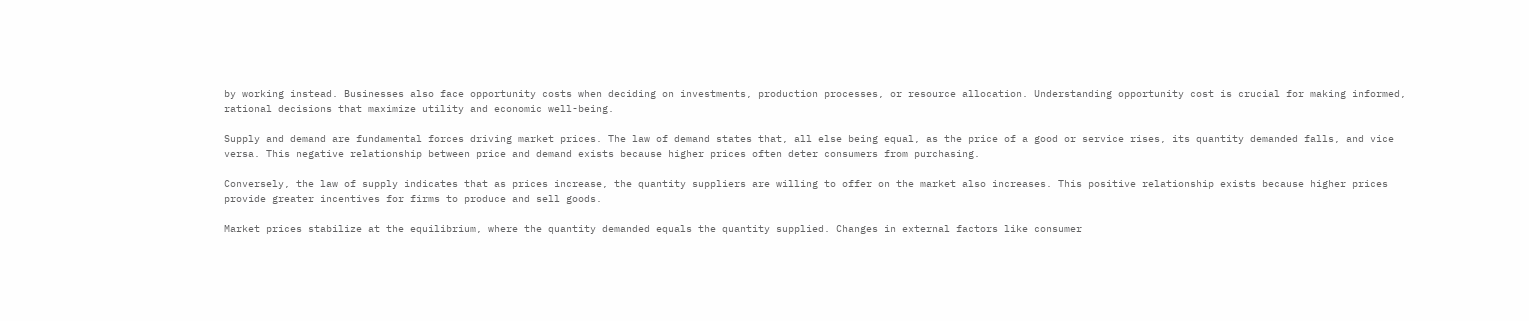by working instead. Businesses also face opportunity costs when deciding on investments, production processes, or resource allocation. Understanding opportunity cost is crucial for making informed, rational decisions that maximize utility and economic well-being.

Supply and demand are fundamental forces driving market prices. The law of demand states that, all else being equal, as the price of a good or service rises, its quantity demanded falls, and vice versa. This negative relationship between price and demand exists because higher prices often deter consumers from purchasing.

Conversely, the law of supply indicates that as prices increase, the quantity suppliers are willing to offer on the market also increases. This positive relationship exists because higher prices provide greater incentives for firms to produce and sell goods.

Market prices stabilize at the equilibrium, where the quantity demanded equals the quantity supplied. Changes in external factors like consumer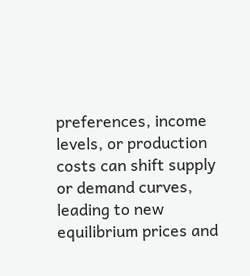preferences, income levels, or production costs can shift supply or demand curves, leading to new equilibrium prices and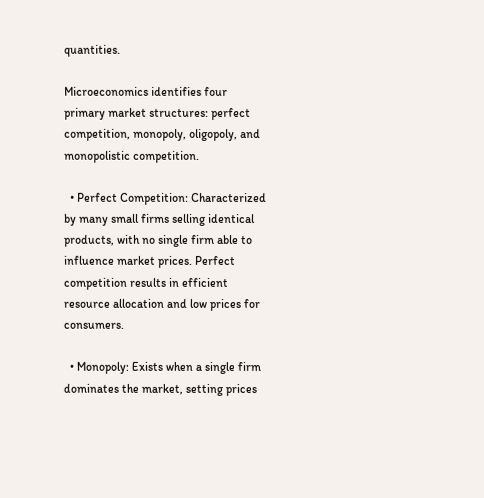quantities.

Microeconomics identifies four primary market structures: perfect competition, monopoly, oligopoly, and monopolistic competition.

  • Perfect Competition: Characterized by many small firms selling identical products, with no single firm able to influence market prices. Perfect competition results in efficient resource allocation and low prices for consumers.

  • Monopoly: Exists when a single firm dominates the market, setting prices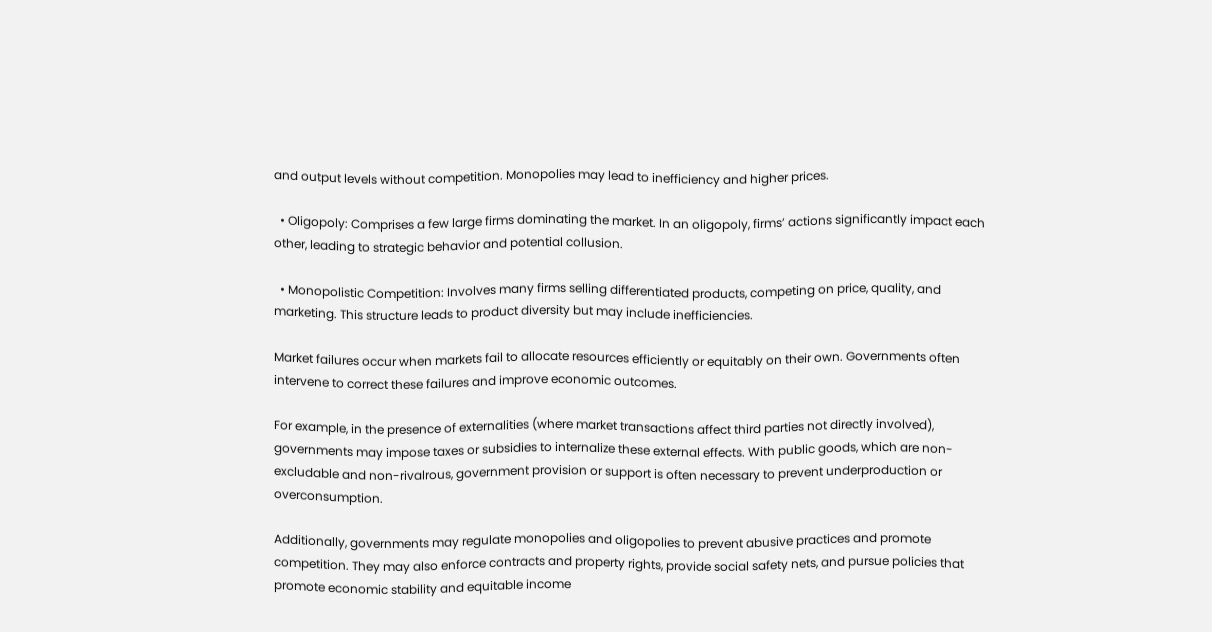and output levels without competition. Monopolies may lead to inefficiency and higher prices.

  • Oligopoly: Comprises a few large firms dominating the market. In an oligopoly, firms’ actions significantly impact each other, leading to strategic behavior and potential collusion.

  • Monopolistic Competition: Involves many firms selling differentiated products, competing on price, quality, and marketing. This structure leads to product diversity but may include inefficiencies.

Market failures occur when markets fail to allocate resources efficiently or equitably on their own. Governments often intervene to correct these failures and improve economic outcomes.

For example, in the presence of externalities (where market transactions affect third parties not directly involved), governments may impose taxes or subsidies to internalize these external effects. With public goods, which are non-excludable and non-rivalrous, government provision or support is often necessary to prevent underproduction or overconsumption.

Additionally, governments may regulate monopolies and oligopolies to prevent abusive practices and promote competition. They may also enforce contracts and property rights, provide social safety nets, and pursue policies that promote economic stability and equitable income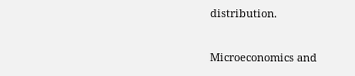distribution.

Microeconomics and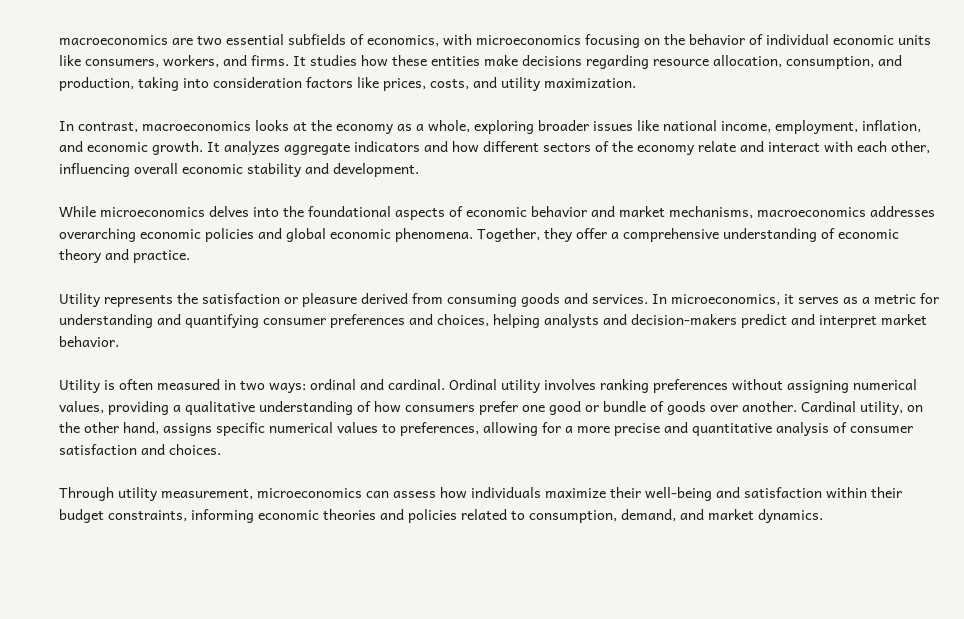macroeconomics are two essential subfields of economics, with microeconomics focusing on the behavior of individual economic units like consumers, workers, and firms. It studies how these entities make decisions regarding resource allocation, consumption, and production, taking into consideration factors like prices, costs, and utility maximization.

In contrast, macroeconomics looks at the economy as a whole, exploring broader issues like national income, employment, inflation, and economic growth. It analyzes aggregate indicators and how different sectors of the economy relate and interact with each other, influencing overall economic stability and development.

While microeconomics delves into the foundational aspects of economic behavior and market mechanisms, macroeconomics addresses overarching economic policies and global economic phenomena. Together, they offer a comprehensive understanding of economic theory and practice.

Utility represents the satisfaction or pleasure derived from consuming goods and services. In microeconomics, it serves as a metric for understanding and quantifying consumer preferences and choices, helping analysts and decision-makers predict and interpret market behavior.

Utility is often measured in two ways: ordinal and cardinal. Ordinal utility involves ranking preferences without assigning numerical values, providing a qualitative understanding of how consumers prefer one good or bundle of goods over another. Cardinal utility, on the other hand, assigns specific numerical values to preferences, allowing for a more precise and quantitative analysis of consumer satisfaction and choices.

Through utility measurement, microeconomics can assess how individuals maximize their well-being and satisfaction within their budget constraints, informing economic theories and policies related to consumption, demand, and market dynamics.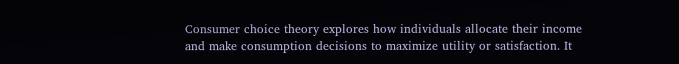Consumer choice theory explores how individuals allocate their income and make consumption decisions to maximize utility or satisfaction. It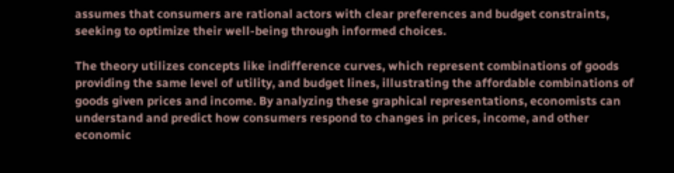assumes that consumers are rational actors with clear preferences and budget constraints, seeking to optimize their well-being through informed choices.

The theory utilizes concepts like indifference curves, which represent combinations of goods providing the same level of utility, and budget lines, illustrating the affordable combinations of goods given prices and income. By analyzing these graphical representations, economists can understand and predict how consumers respond to changes in prices, income, and other economic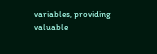variables, providing valuable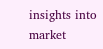insights into market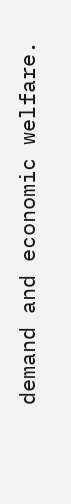demand and economic welfare.